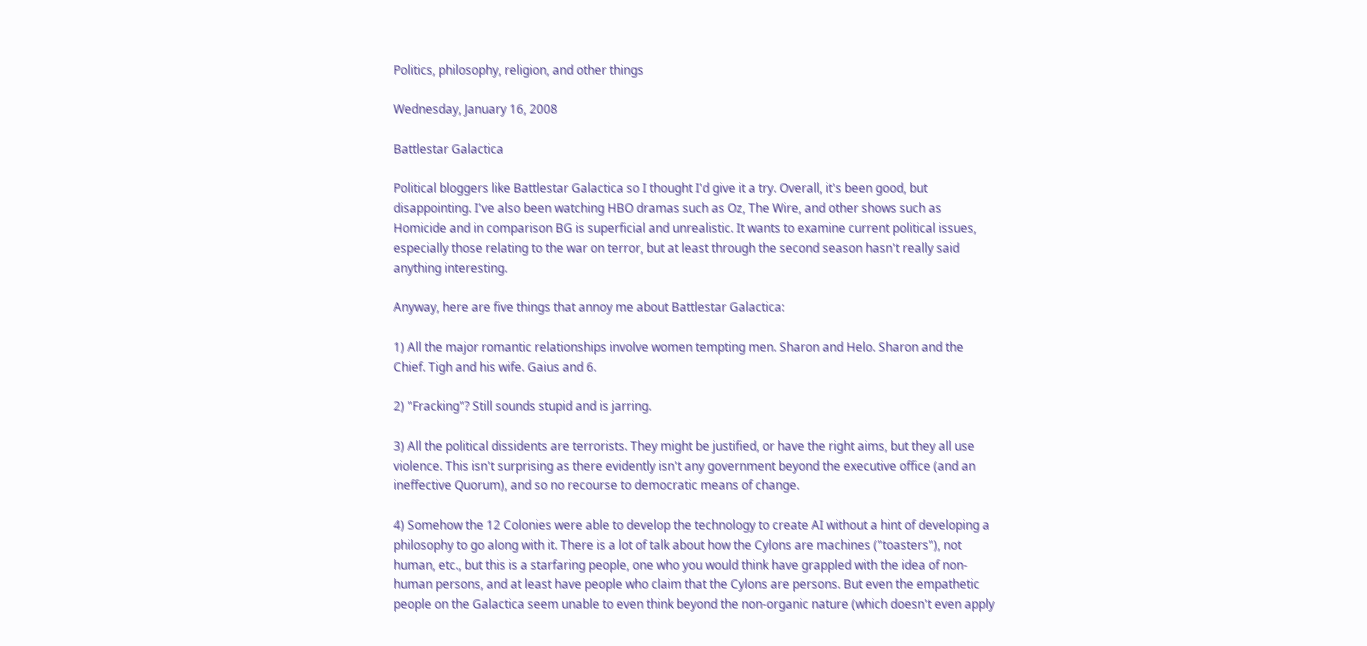Politics, philosophy, religion, and other things

Wednesday, January 16, 2008

Battlestar Galactica

Political bloggers like Battlestar Galactica so I thought I'd give it a try. Overall, it's been good, but disappointing. I've also been watching HBO dramas such as Oz, The Wire, and other shows such as Homicide and in comparison BG is superficial and unrealistic. It wants to examine current political issues, especially those relating to the war on terror, but at least through the second season hasn't really said anything interesting.

Anyway, here are five things that annoy me about Battlestar Galactica:

1) All the major romantic relationships involve women tempting men. Sharon and Helo. Sharon and the Chief. Tigh and his wife. Gaius and 6.

2) "Fracking"? Still sounds stupid and is jarring.

3) All the political dissidents are terrorists. They might be justified, or have the right aims, but they all use violence. This isn't surprising as there evidently isn't any government beyond the executive office (and an ineffective Quorum), and so no recourse to democratic means of change.

4) Somehow the 12 Colonies were able to develop the technology to create AI without a hint of developing a philosophy to go along with it. There is a lot of talk about how the Cylons are machines ("toasters"), not human, etc., but this is a starfaring people, one who you would think have grappled with the idea of non-human persons, and at least have people who claim that the Cylons are persons. But even the empathetic people on the Galactica seem unable to even think beyond the non-organic nature (which doesn't even apply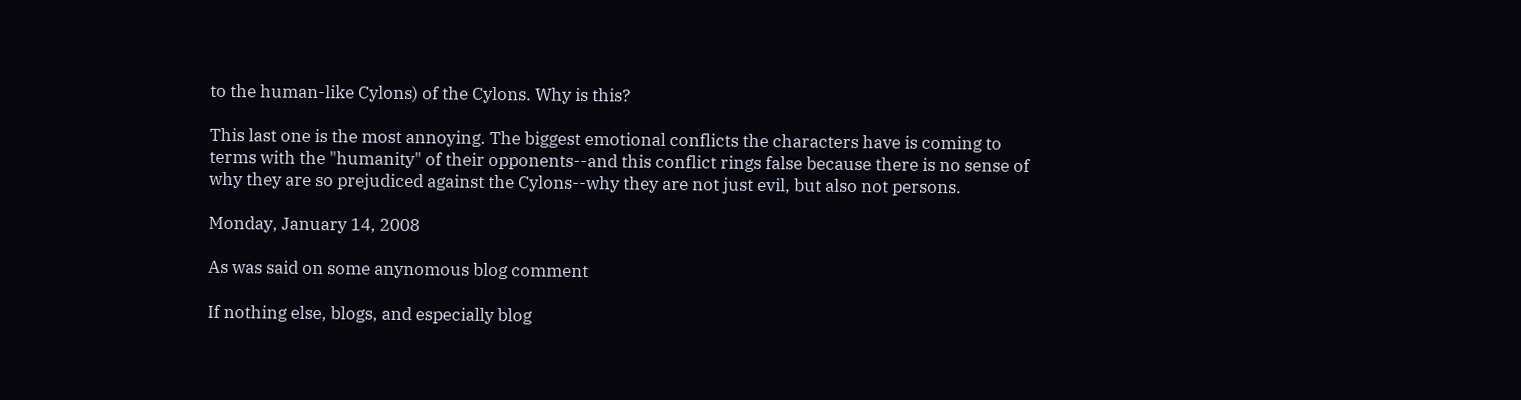to the human-like Cylons) of the Cylons. Why is this?

This last one is the most annoying. The biggest emotional conflicts the characters have is coming to terms with the "humanity" of their opponents--and this conflict rings false because there is no sense of why they are so prejudiced against the Cylons--why they are not just evil, but also not persons.

Monday, January 14, 2008

As was said on some anynomous blog comment

If nothing else, blogs, and especially blog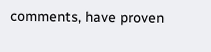comments, have proven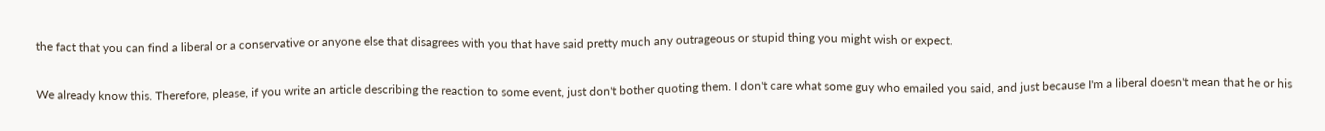the fact that you can find a liberal or a conservative or anyone else that disagrees with you that have said pretty much any outrageous or stupid thing you might wish or expect.

We already know this. Therefore, please, if you write an article describing the reaction to some event, just don't bother quoting them. I don't care what some guy who emailed you said, and just because I'm a liberal doesn't mean that he or his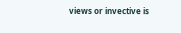views or invective is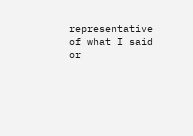representative of what I said or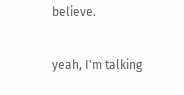believe.

yeah, I'm talking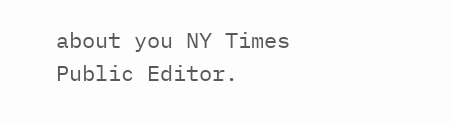about you NY Times Public Editor.